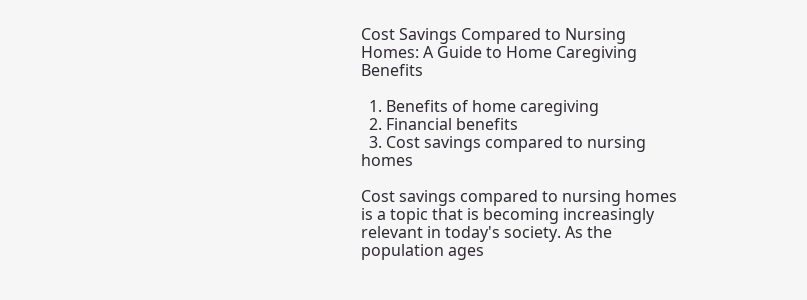Cost Savings Compared to Nursing Homes: A Guide to Home Caregiving Benefits

  1. Benefits of home caregiving
  2. Financial benefits
  3. Cost savings compared to nursing homes

Cost savings compared to nursing homes is a topic that is becoming increasingly relevant in today's society. As the population ages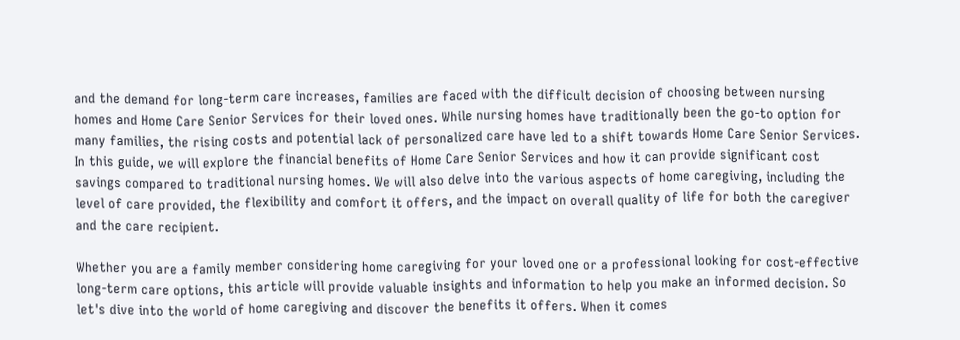and the demand for long-term care increases, families are faced with the difficult decision of choosing between nursing homes and Home Care Senior Services for their loved ones. While nursing homes have traditionally been the go-to option for many families, the rising costs and potential lack of personalized care have led to a shift towards Home Care Senior Services. In this guide, we will explore the financial benefits of Home Care Senior Services and how it can provide significant cost savings compared to traditional nursing homes. We will also delve into the various aspects of home caregiving, including the level of care provided, the flexibility and comfort it offers, and the impact on overall quality of life for both the caregiver and the care recipient.

Whether you are a family member considering home caregiving for your loved one or a professional looking for cost-effective long-term care options, this article will provide valuable insights and information to help you make an informed decision. So let's dive into the world of home caregiving and discover the benefits it offers. When it comes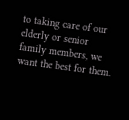to taking care of our elderly or senior family members, we want the best for them.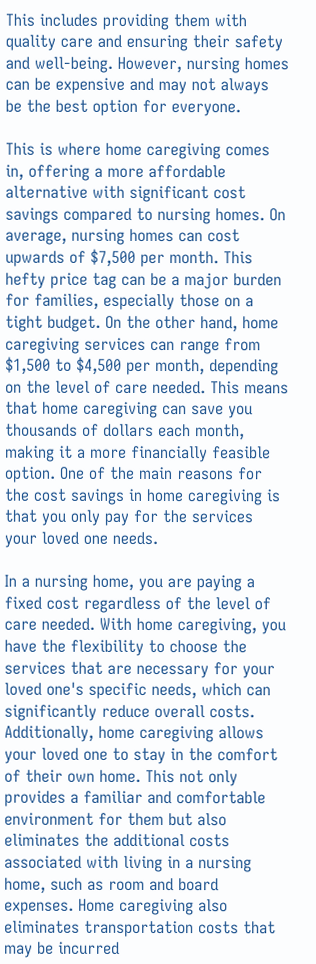This includes providing them with quality care and ensuring their safety and well-being. However, nursing homes can be expensive and may not always be the best option for everyone.

This is where home caregiving comes in, offering a more affordable alternative with significant cost savings compared to nursing homes. On average, nursing homes can cost upwards of $7,500 per month. This hefty price tag can be a major burden for families, especially those on a tight budget. On the other hand, home caregiving services can range from $1,500 to $4,500 per month, depending on the level of care needed. This means that home caregiving can save you thousands of dollars each month, making it a more financially feasible option. One of the main reasons for the cost savings in home caregiving is that you only pay for the services your loved one needs.

In a nursing home, you are paying a fixed cost regardless of the level of care needed. With home caregiving, you have the flexibility to choose the services that are necessary for your loved one's specific needs, which can significantly reduce overall costs. Additionally, home caregiving allows your loved one to stay in the comfort of their own home. This not only provides a familiar and comfortable environment for them but also eliminates the additional costs associated with living in a nursing home, such as room and board expenses. Home caregiving also eliminates transportation costs that may be incurred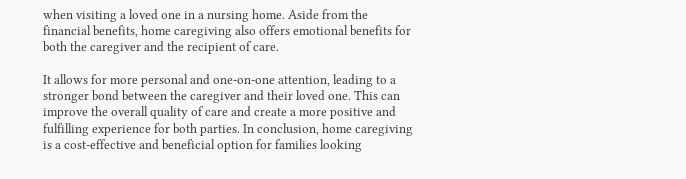when visiting a loved one in a nursing home. Aside from the financial benefits, home caregiving also offers emotional benefits for both the caregiver and the recipient of care.

It allows for more personal and one-on-one attention, leading to a stronger bond between the caregiver and their loved one. This can improve the overall quality of care and create a more positive and fulfilling experience for both parties. In conclusion, home caregiving is a cost-effective and beneficial option for families looking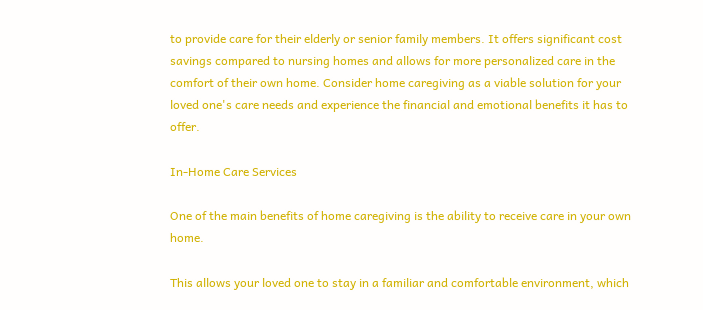to provide care for their elderly or senior family members. It offers significant cost savings compared to nursing homes and allows for more personalized care in the comfort of their own home. Consider home caregiving as a viable solution for your loved one's care needs and experience the financial and emotional benefits it has to offer.

In-Home Care Services

One of the main benefits of home caregiving is the ability to receive care in your own home.

This allows your loved one to stay in a familiar and comfortable environment, which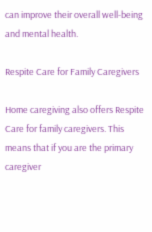can improve their overall well-being and mental health.

Respite Care for Family Caregivers

Home caregiving also offers Respite Care for family caregivers. This means that if you are the primary caregiver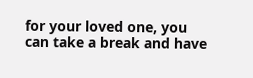for your loved one, you can take a break and have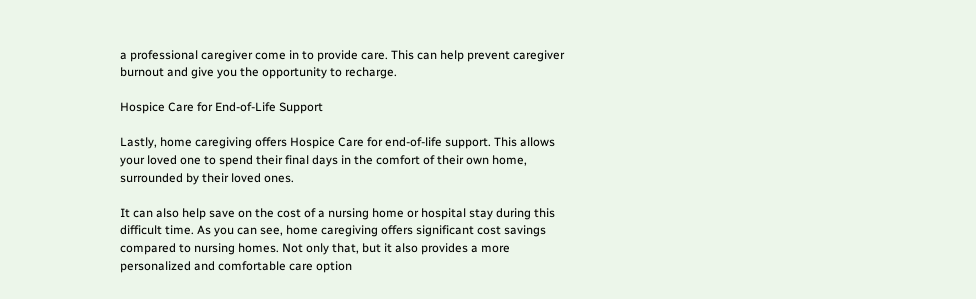a professional caregiver come in to provide care. This can help prevent caregiver burnout and give you the opportunity to recharge.

Hospice Care for End-of-Life Support

Lastly, home caregiving offers Hospice Care for end-of-life support. This allows your loved one to spend their final days in the comfort of their own home, surrounded by their loved ones.

It can also help save on the cost of a nursing home or hospital stay during this difficult time. As you can see, home caregiving offers significant cost savings compared to nursing homes. Not only that, but it also provides a more personalized and comfortable care option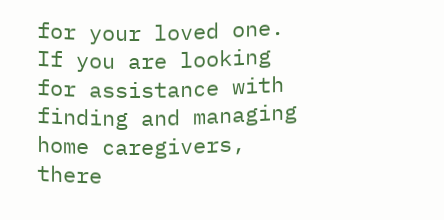for your loved one. If you are looking for assistance with finding and managing home caregivers, there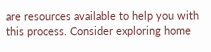are resources available to help you with this process. Consider exploring home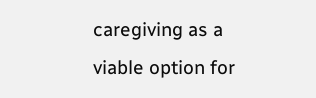caregiving as a viable option for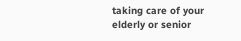taking care of your elderly or senior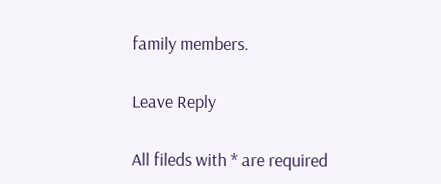family members.

Leave Reply

All fileds with * are required